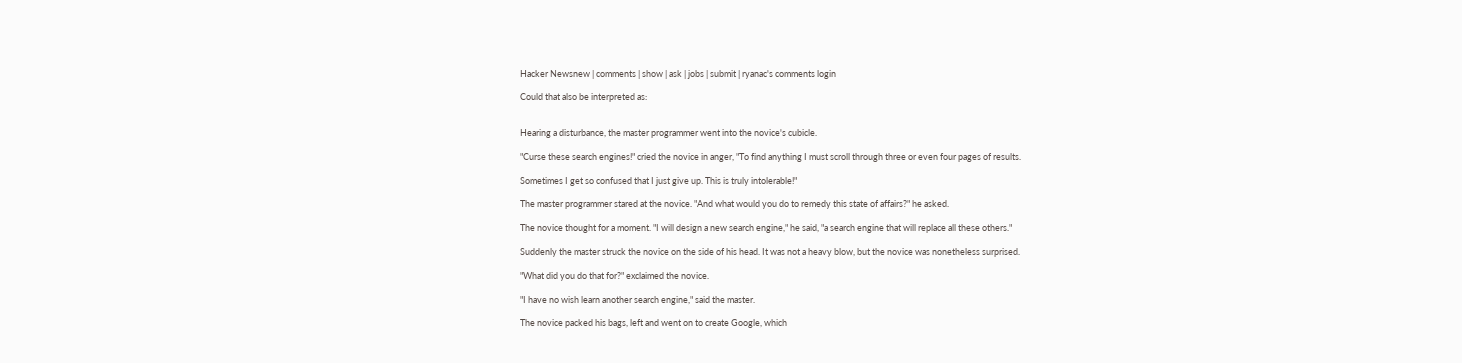Hacker Newsnew | comments | show | ask | jobs | submit | ryanac's comments login

Could that also be interpreted as:


Hearing a disturbance, the master programmer went into the novice's cubicle.

"Curse these search engines!" cried the novice in anger, "To find anything I must scroll through three or even four pages of results.

Sometimes I get so confused that I just give up. This is truly intolerable!"

The master programmer stared at the novice. "And what would you do to remedy this state of affairs?" he asked.

The novice thought for a moment. "I will design a new search engine," he said, "a search engine that will replace all these others."

Suddenly the master struck the novice on the side of his head. It was not a heavy blow, but the novice was nonetheless surprised.

"What did you do that for?" exclaimed the novice.

"I have no wish learn another search engine," said the master.

The novice packed his bags, left and went on to create Google, which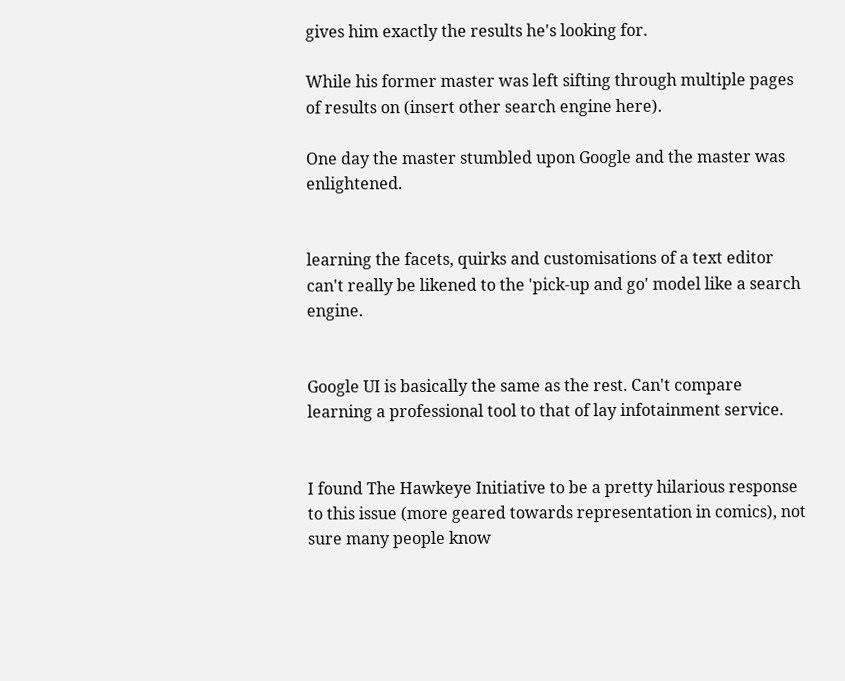gives him exactly the results he's looking for.

While his former master was left sifting through multiple pages of results on (insert other search engine here).

One day the master stumbled upon Google and the master was enlightened.


learning the facets, quirks and customisations of a text editor can't really be likened to the 'pick-up and go' model like a search engine.


Google UI is basically the same as the rest. Can't compare learning a professional tool to that of lay infotainment service.


I found The Hawkeye Initiative to be a pretty hilarious response to this issue (more geared towards representation in comics), not sure many people know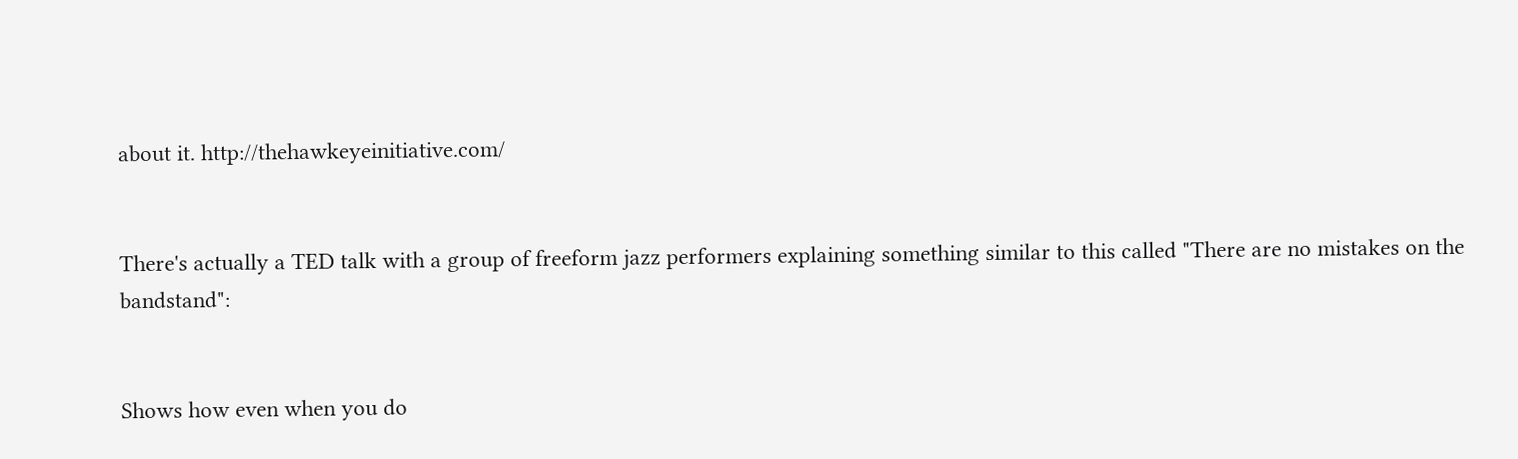about it. http://thehawkeyeinitiative.com/


There's actually a TED talk with a group of freeform jazz performers explaining something similar to this called "There are no mistakes on the bandstand":


Shows how even when you do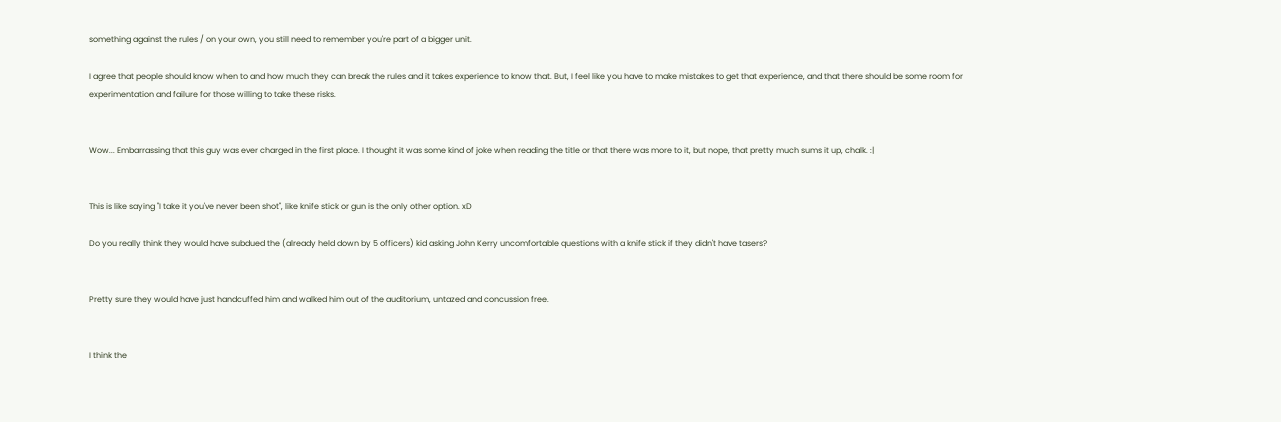something against the rules / on your own, you still need to remember you're part of a bigger unit.

I agree that people should know when to and how much they can break the rules and it takes experience to know that. But, I feel like you have to make mistakes to get that experience, and that there should be some room for experimentation and failure for those willing to take these risks.


Wow... Embarrassing that this guy was ever charged in the first place. I thought it was some kind of joke when reading the title or that there was more to it, but nope, that pretty much sums it up, chalk. :|


This is like saying "I take it you've never been shot", like knife stick or gun is the only other option. xD

Do you really think they would have subdued the (already held down by 5 officers) kid asking John Kerry uncomfortable questions with a knife stick if they didn't have tasers?


Pretty sure they would have just handcuffed him and walked him out of the auditorium, untazed and concussion free.


I think the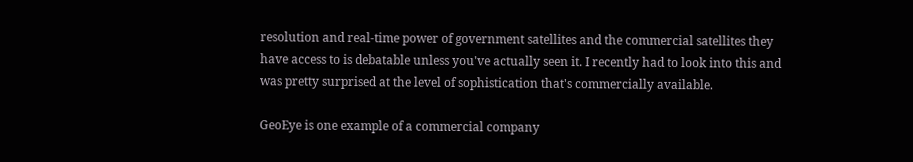resolution and real-time power of government satellites and the commercial satellites they have access to is debatable unless you've actually seen it. I recently had to look into this and was pretty surprised at the level of sophistication that's commercially available.

GeoEye is one example of a commercial company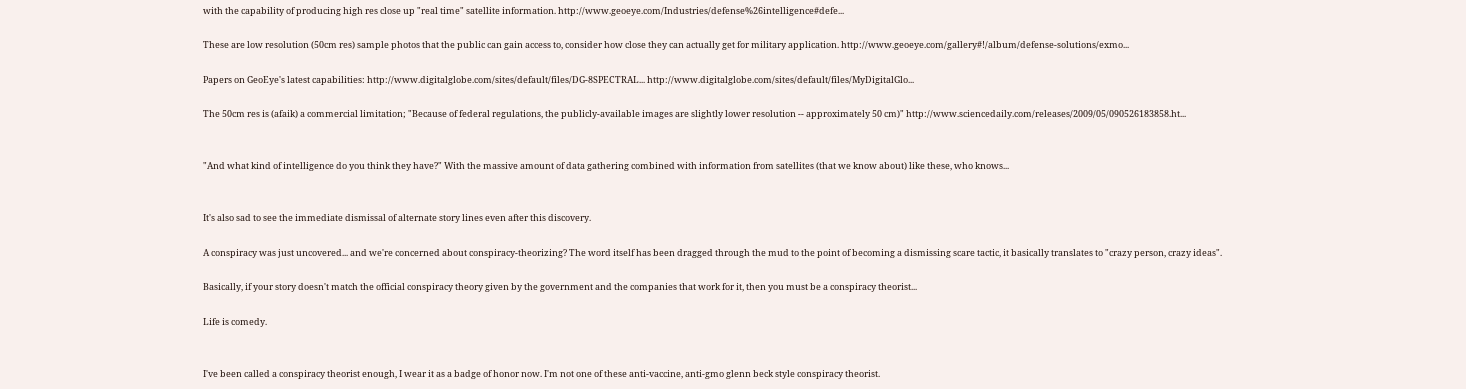with the capability of producing high res close up "real time" satellite information. http://www.geoeye.com/Industries/defense%26intelligence#defe...

These are low resolution (50cm res) sample photos that the public can gain access to, consider how close they can actually get for military application. http://www.geoeye.com/gallery#!/album/defense-solutions/exmo...

Papers on GeoEye's latest capabilities: http://www.digitalglobe.com/sites/default/files/DG-8SPECTRAL... http://www.digitalglobe.com/sites/default/files/MyDigitalGlo...

The 50cm res is (afaik) a commercial limitation; "Because of federal regulations, the publicly-available images are slightly lower resolution -- approximately 50 cm)" http://www.sciencedaily.com/releases/2009/05/090526183858.ht...


"And what kind of intelligence do you think they have?" With the massive amount of data gathering combined with information from satellites (that we know about) like these, who knows...


It's also sad to see the immediate dismissal of alternate story lines even after this discovery.

A conspiracy was just uncovered... and we're concerned about conspiracy-theorizing? The word itself has been dragged through the mud to the point of becoming a dismissing scare tactic, it basically translates to "crazy person, crazy ideas".

Basically, if your story doesn't match the official conspiracy theory given by the government and the companies that work for it, then you must be a conspiracy theorist...

Life is comedy.


I've been called a conspiracy theorist enough, I wear it as a badge of honor now. I'm not one of these anti-vaccine, anti-gmo glenn beck style conspiracy theorist.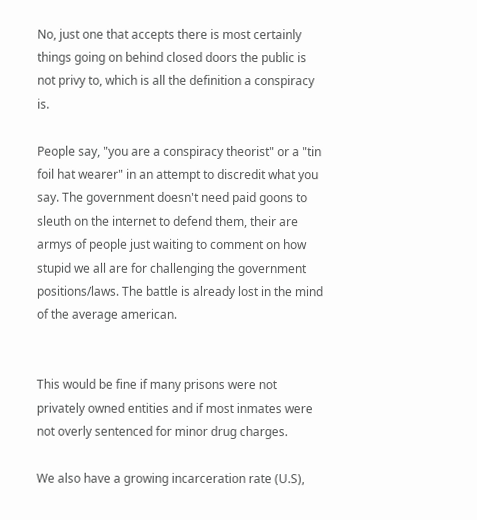No, just one that accepts there is most certainly things going on behind closed doors the public is not privy to, which is all the definition a conspiracy is.

People say, "you are a conspiracy theorist" or a "tin foil hat wearer" in an attempt to discredit what you say. The government doesn't need paid goons to sleuth on the internet to defend them, their are armys of people just waiting to comment on how stupid we all are for challenging the government positions/laws. The battle is already lost in the mind of the average american.


This would be fine if many prisons were not privately owned entities and if most inmates were not overly sentenced for minor drug charges.

We also have a growing incarceration rate (U.S),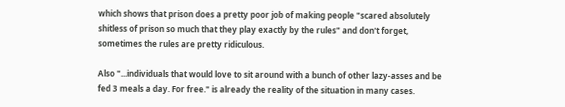which shows that prison does a pretty poor job of making people "scared absolutely shitless of prison so much that they play exactly by the rules" and don't forget, sometimes the rules are pretty ridiculous.

Also "...individuals that would love to sit around with a bunch of other lazy-asses and be fed 3 meals a day. For free." is already the reality of the situation in many cases.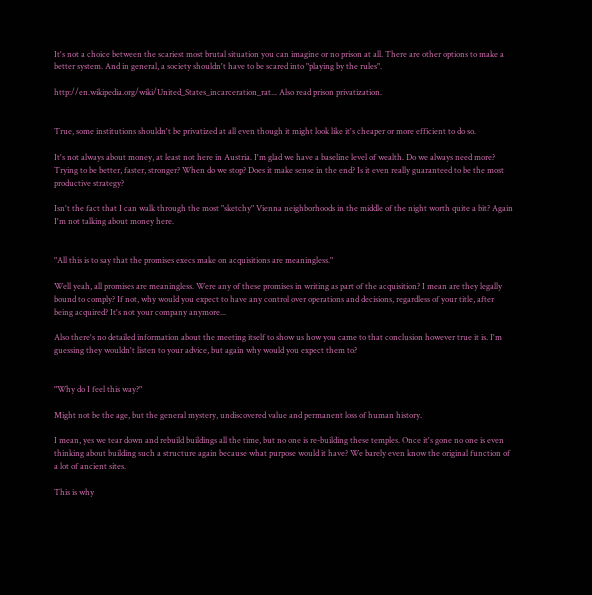It's not a choice between the scariest most brutal situation you can imagine or no prison at all. There are other options to make a better system. And in general, a society shouldn't have to be scared into "playing by the rules".

http://en.wikipedia.org/wiki/United_States_incarceration_rat... Also read prison privatization.


True, some institutions shouldn't be privatized at all even though it might look like it's cheaper or more efficient to do so.

It's not always about money, at least not here in Austria. I'm glad we have a baseline level of wealth. Do we always need more? Trying to be better, faster, stronger? When do we stop? Does it make sense in the end? Is it even really guaranteed to be the most productive strategy?

Isn't the fact that I can walk through the most "sketchy" Vienna neighborhoods in the middle of the night worth quite a bit? Again I'm not talking about money here.


"All this is to say that the promises execs make on acquisitions are meaningless."

Well yeah, all promises are meaningless. Were any of these promises in writing as part of the acquisition? I mean are they legally bound to comply? If not, why would you expect to have any control over operations and decisions, regardless of your title, after being acquired? It's not your company anymore...

Also there's no detailed information about the meeting itself to show us how you came to that conclusion however true it is. I'm guessing they wouldn't listen to your advice, but again why would you expect them to?


"Why do I feel this way?"

Might not be the age, but the general mystery, undiscovered value and permanent loss of human history.

I mean, yes we tear down and rebuild buildings all the time, but no one is re-building these temples. Once it's gone no one is even thinking about building such a structure again because what purpose would it have? We barely even know the original function of a lot of ancient sites.

This is why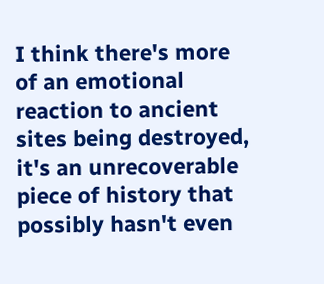I think there's more of an emotional reaction to ancient sites being destroyed, it's an unrecoverable piece of history that possibly hasn't even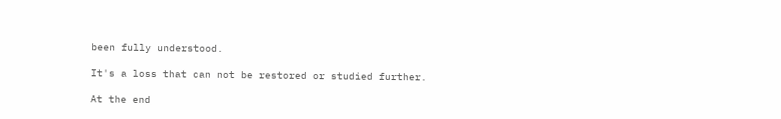been fully understood.

It's a loss that can not be restored or studied further.

At the end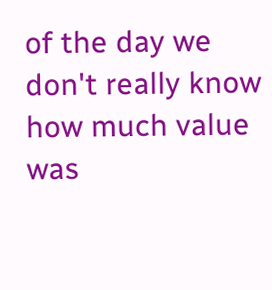of the day we don't really know how much value was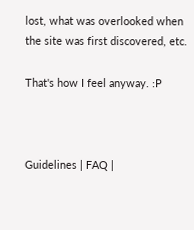lost, what was overlooked when the site was first discovered, etc.

That's how I feel anyway. :P



Guidelines | FAQ |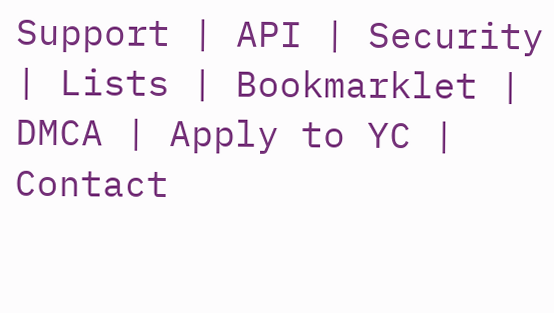Support | API | Security | Lists | Bookmarklet | DMCA | Apply to YC | Contact